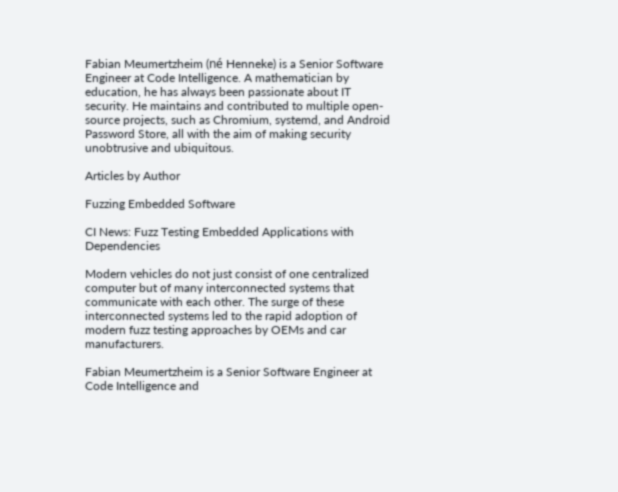Fabian Meumertzheim (né Henneke) is a Senior Software Engineer at Code Intelligence. A mathematician by education, he has always been passionate about IT security. He maintains and contributed to multiple open-source projects, such as Chromium, systemd, and Android Password Store, all with the aim of making security unobtrusive and ubiquitous.

Articles by Author

Fuzzing Embedded Software

CI News: Fuzz Testing Embedded Applications with Dependencies

Modern vehicles do not just consist of one centralized computer but of many interconnected systems that communicate with each other. The surge of these interconnected systems led to the rapid adoption of modern fuzz testing approaches by OEMs and car manufacturers.

Fabian Meumertzheim is a Senior Software Engineer at Code Intelligence and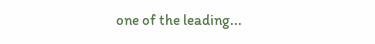one of the leading...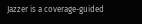Jazzer is a coverage-guided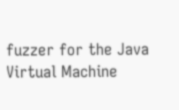fuzzer for the Java Virtual Machine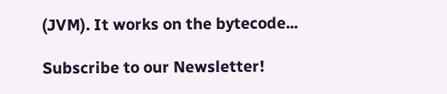(JVM). It works on the bytecode...

Subscribe to our Newsletter!